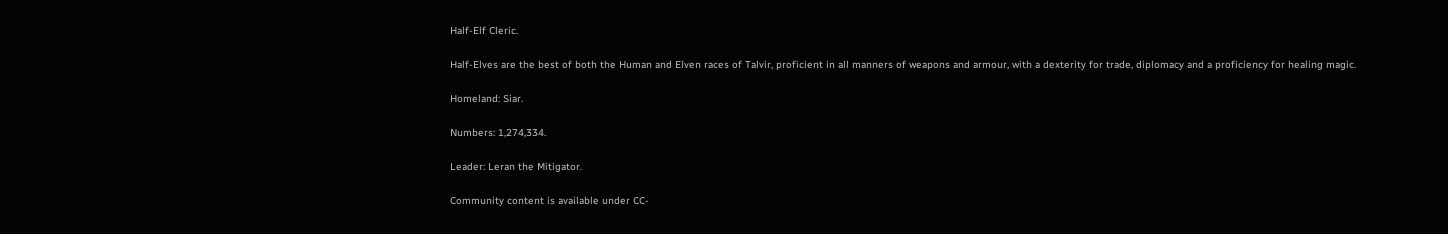Half-Elf Cleric.

Half-Elves are the best of both the Human and Elven races of Talvir, proficient in all manners of weapons and armour, with a dexterity for trade, diplomacy and a proficiency for healing magic.

Homeland: Siar.

Numbers: 1,274,334.

Leader: Leran the Mitigator.

Community content is available under CC-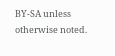BY-SA unless otherwise noted.